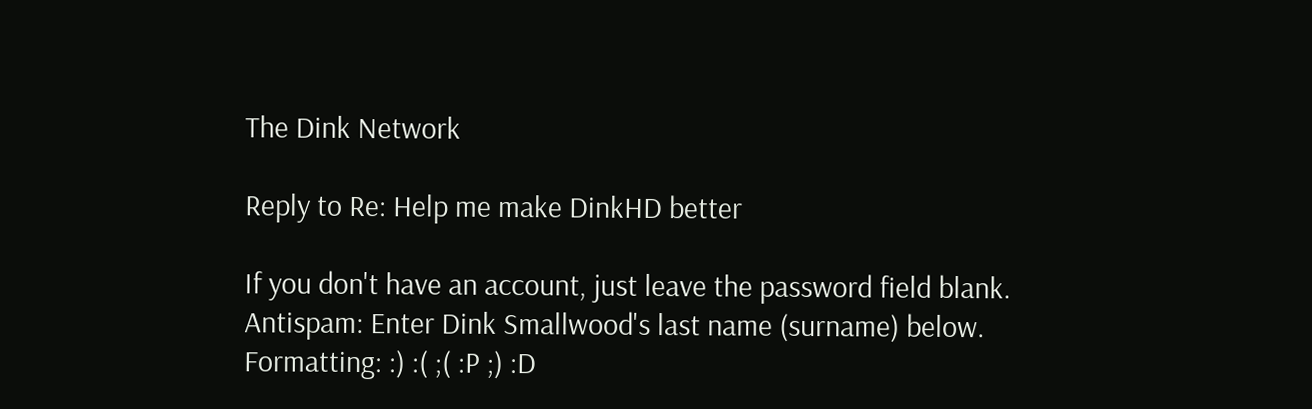The Dink Network

Reply to Re: Help me make DinkHD better

If you don't have an account, just leave the password field blank.
Antispam: Enter Dink Smallwood's last name (surname) below.
Formatting: :) :( ;( :P ;) :D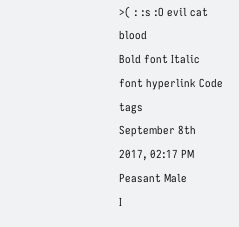>( : :s :O evil cat blood
Bold font Italic font hyperlink Code tags
September 8th 2017, 02:17 PM
Peasant Male
I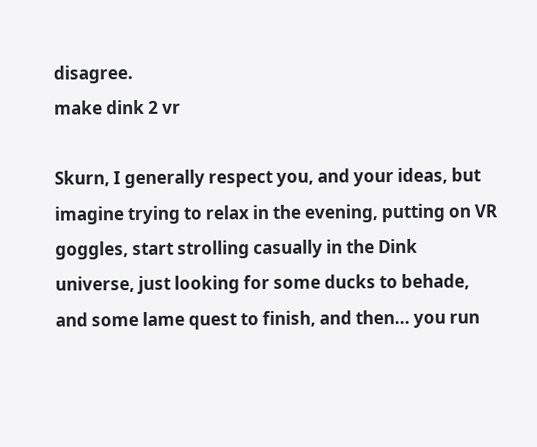disagree.
make dink 2 vr

Skurn, I generally respect you, and your ideas, but imagine trying to relax in the evening, putting on VR goggles, start strolling casually in the Dink universe, just looking for some ducks to behade, and some lame quest to finish, and then... you run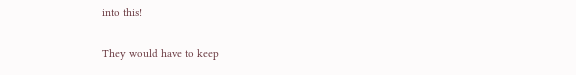into this!

They would have to keep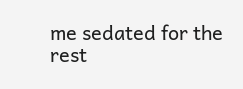me sedated for the rest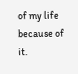of my life because of it.